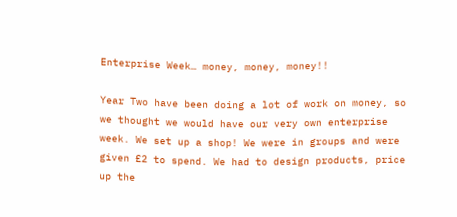Enterprise Week… money, money, money!!

Year Two have been doing a lot of work on money, so we thought we would have our very own enterprise week. We set up a shop! We were in groups and were given £2 to spend. We had to design products, price up the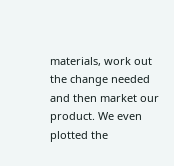materials, work out the change needed and then market our product. We even plotted the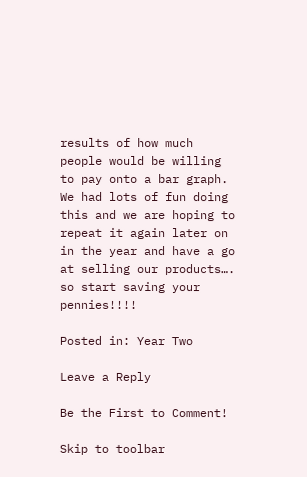results of how much people would be willing to pay onto a bar graph. We had lots of fun doing this and we are hoping to repeat it again later on in the year and have a go at selling our products…. so start saving your pennies!!!!

Posted in: Year Two

Leave a Reply

Be the First to Comment!

Skip to toolbar